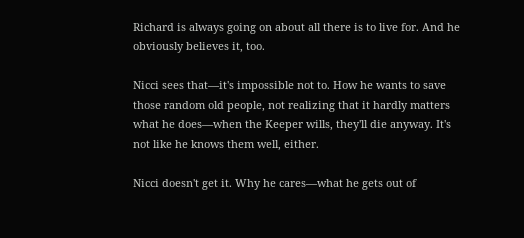Richard is always going on about all there is to live for. And he obviously believes it, too.

Nicci sees that—it's impossible not to. How he wants to save those random old people, not realizing that it hardly matters what he does—when the Keeper wills, they'll die anyway. It's not like he knows them well, either.

Nicci doesn't get it. Why he cares—what he gets out of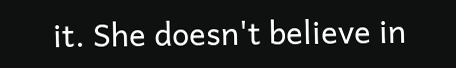it. She doesn't believe in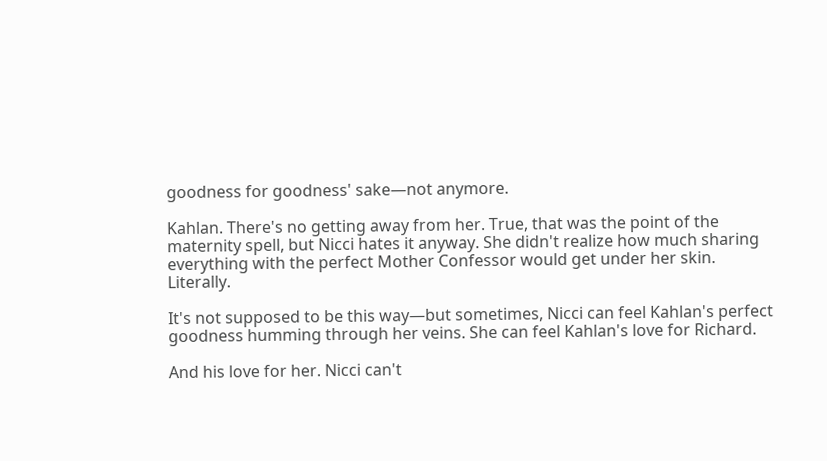goodness for goodness' sake—not anymore.

Kahlan. There's no getting away from her. True, that was the point of the maternity spell, but Nicci hates it anyway. She didn't realize how much sharing everything with the perfect Mother Confessor would get under her skin. Literally.

It's not supposed to be this way—but sometimes, Nicci can feel Kahlan's perfect goodness humming through her veins. She can feel Kahlan's love for Richard.

And his love for her. Nicci can't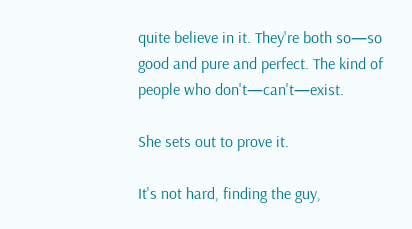quite believe in it. They're both so—so good and pure and perfect. The kind of people who don't—can't—exist.

She sets out to prove it.

It's not hard, finding the guy,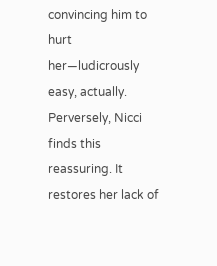convincing him to hurt her—ludicrously easy, actually. Perversely, Nicci finds this reassuring. It restores her lack of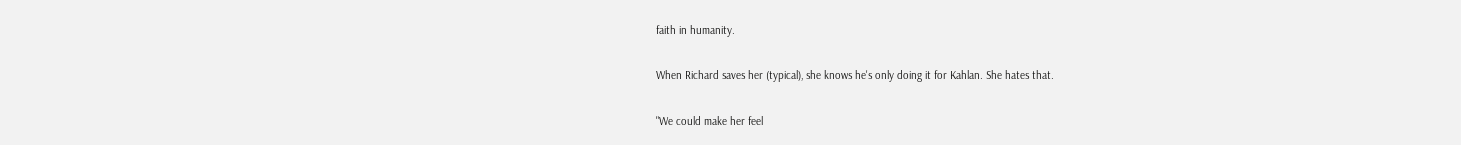faith in humanity.

When Richard saves her (typical), she knows he's only doing it for Kahlan. She hates that.

"We could make her feel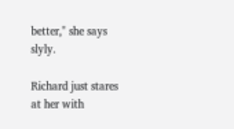better," she says slyly.

Richard just stares at her with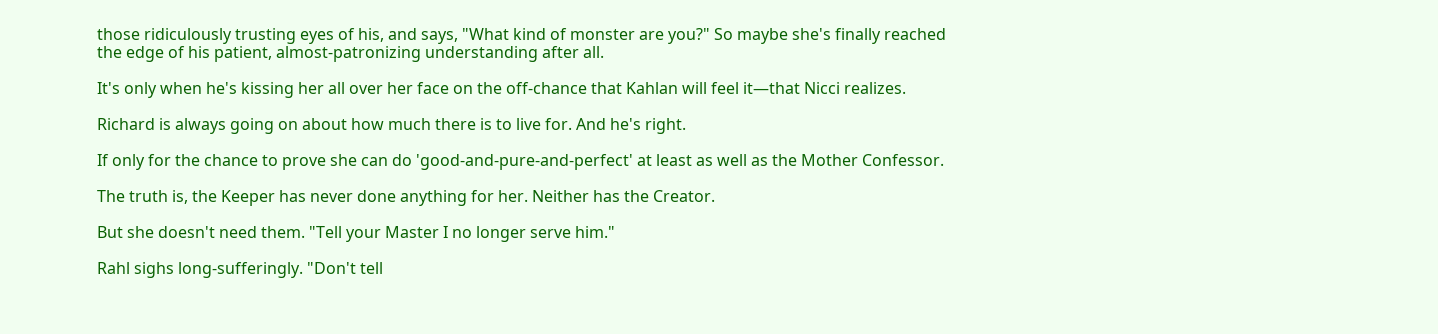those ridiculously trusting eyes of his, and says, "What kind of monster are you?" So maybe she's finally reached the edge of his patient, almost-patronizing understanding after all.

It's only when he's kissing her all over her face on the off-chance that Kahlan will feel it—that Nicci realizes.

Richard is always going on about how much there is to live for. And he's right.

If only for the chance to prove she can do 'good-and-pure-and-perfect' at least as well as the Mother Confessor.

The truth is, the Keeper has never done anything for her. Neither has the Creator.

But she doesn't need them. "Tell your Master I no longer serve him."

Rahl sighs long-sufferingly. "Don't tell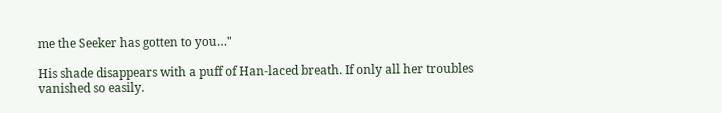me the Seeker has gotten to you…"

His shade disappears with a puff of Han-laced breath. If only all her troubles vanished so easily.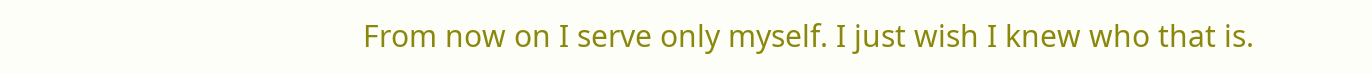From now on I serve only myself. I just wish I knew who that is.